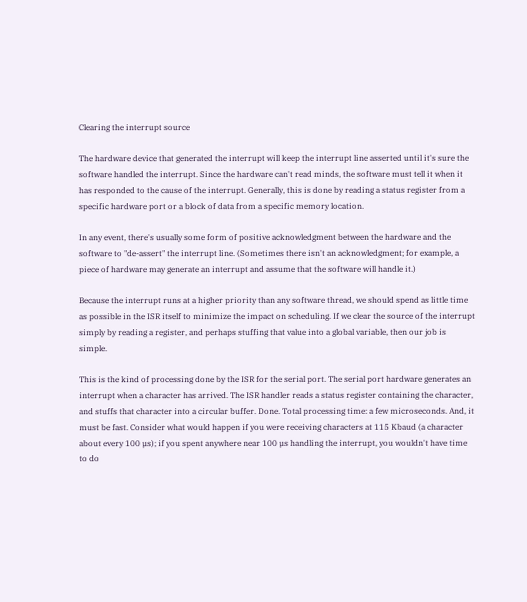Clearing the interrupt source

The hardware device that generated the interrupt will keep the interrupt line asserted until it's sure the software handled the interrupt. Since the hardware can't read minds, the software must tell it when it has responded to the cause of the interrupt. Generally, this is done by reading a status register from a specific hardware port or a block of data from a specific memory location.

In any event, there's usually some form of positive acknowledgment between the hardware and the software to "de-assert" the interrupt line. (Sometimes there isn't an acknowledgment; for example, a piece of hardware may generate an interrupt and assume that the software will handle it.)

Because the interrupt runs at a higher priority than any software thread, we should spend as little time as possible in the ISR itself to minimize the impact on scheduling. If we clear the source of the interrupt simply by reading a register, and perhaps stuffing that value into a global variable, then our job is simple.

This is the kind of processing done by the ISR for the serial port. The serial port hardware generates an interrupt when a character has arrived. The ISR handler reads a status register containing the character, and stuffs that character into a circular buffer. Done. Total processing time: a few microseconds. And, it must be fast. Consider what would happen if you were receiving characters at 115 Kbaud (a character about every 100 µs); if you spent anywhere near 100 µs handling the interrupt, you wouldn't have time to do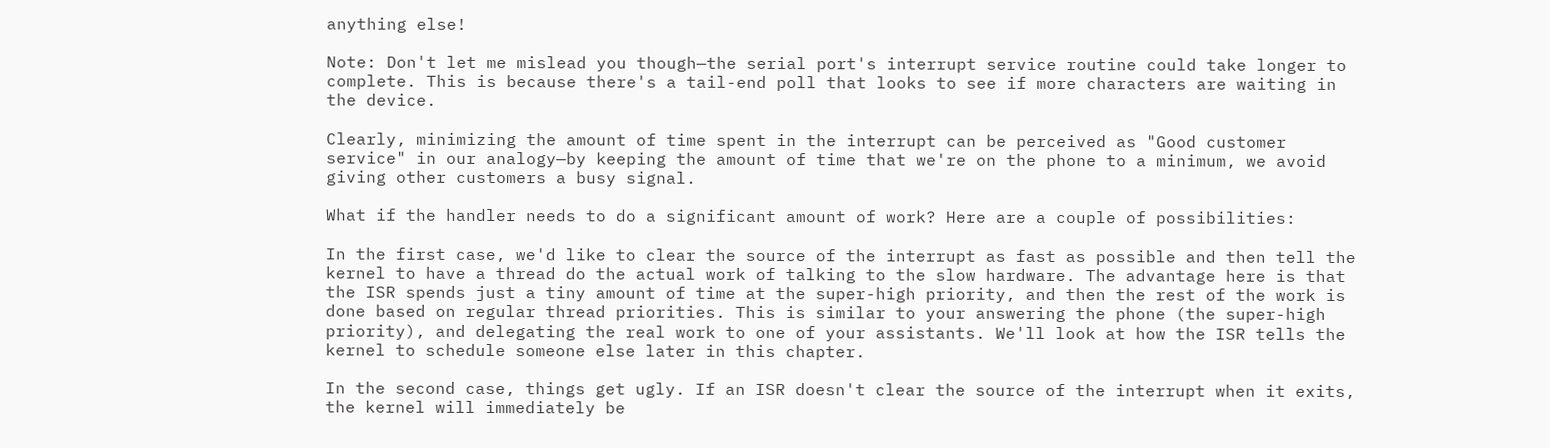anything else!

Note: Don't let me mislead you though—the serial port's interrupt service routine could take longer to complete. This is because there's a tail-end poll that looks to see if more characters are waiting in the device.

Clearly, minimizing the amount of time spent in the interrupt can be perceived as "Good customer service" in our analogy—by keeping the amount of time that we're on the phone to a minimum, we avoid giving other customers a busy signal.

What if the handler needs to do a significant amount of work? Here are a couple of possibilities:

In the first case, we'd like to clear the source of the interrupt as fast as possible and then tell the kernel to have a thread do the actual work of talking to the slow hardware. The advantage here is that the ISR spends just a tiny amount of time at the super-high priority, and then the rest of the work is done based on regular thread priorities. This is similar to your answering the phone (the super-high priority), and delegating the real work to one of your assistants. We'll look at how the ISR tells the kernel to schedule someone else later in this chapter.

In the second case, things get ugly. If an ISR doesn't clear the source of the interrupt when it exits, the kernel will immediately be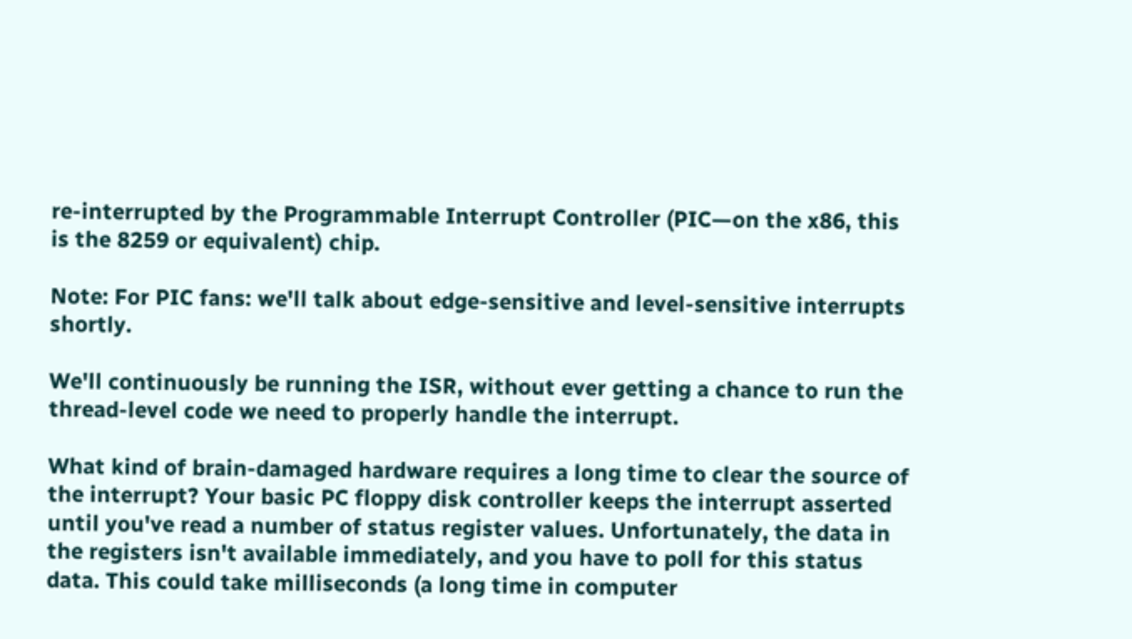re-interrupted by the Programmable Interrupt Controller (PIC—on the x86, this is the 8259 or equivalent) chip.

Note: For PIC fans: we'll talk about edge-sensitive and level-sensitive interrupts shortly.

We'll continuously be running the ISR, without ever getting a chance to run the thread-level code we need to properly handle the interrupt.

What kind of brain-damaged hardware requires a long time to clear the source of the interrupt? Your basic PC floppy disk controller keeps the interrupt asserted until you've read a number of status register values. Unfortunately, the data in the registers isn't available immediately, and you have to poll for this status data. This could take milliseconds (a long time in computer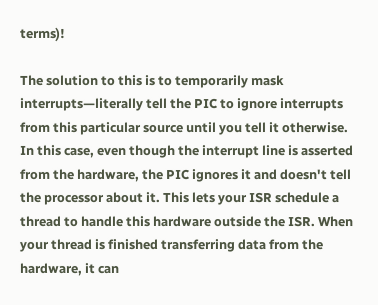terms)!

The solution to this is to temporarily mask interrupts—literally tell the PIC to ignore interrupts from this particular source until you tell it otherwise. In this case, even though the interrupt line is asserted from the hardware, the PIC ignores it and doesn't tell the processor about it. This lets your ISR schedule a thread to handle this hardware outside the ISR. When your thread is finished transferring data from the hardware, it can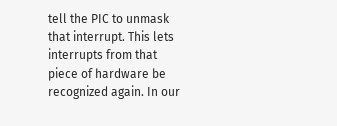tell the PIC to unmask that interrupt. This lets interrupts from that piece of hardware be recognized again. In our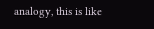analogy, this is like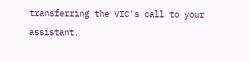transferring the VIC's call to your assistant.